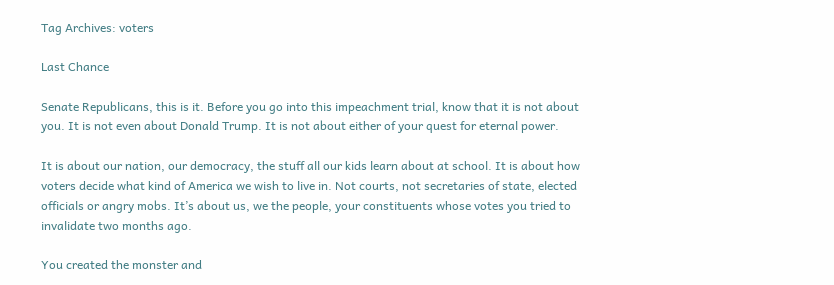Tag Archives: voters

Last Chance

Senate Republicans, this is it. Before you go into this impeachment trial, know that it is not about you. It is not even about Donald Trump. It is not about either of your quest for eternal power.

It is about our nation, our democracy, the stuff all our kids learn about at school. It is about how voters decide what kind of America we wish to live in. Not courts, not secretaries of state, elected officials or angry mobs. It’s about us, we the people, your constituents whose votes you tried to invalidate two months ago.

You created the monster and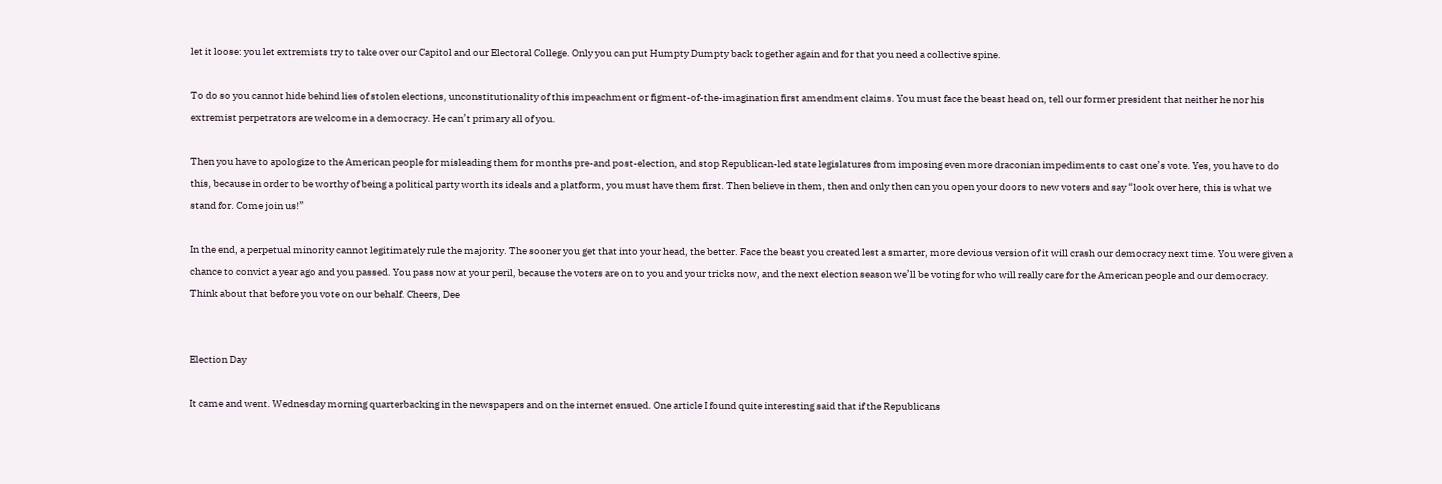let it loose: you let extremists try to take over our Capitol and our Electoral College. Only you can put Humpty Dumpty back together again and for that you need a collective spine.

To do so you cannot hide behind lies of stolen elections, unconstitutionality of this impeachment or figment-of-the-imagination first amendment claims. You must face the beast head on, tell our former president that neither he nor his extremist perpetrators are welcome in a democracy. He can’t primary all of you.

Then you have to apologize to the American people for misleading them for months pre-and post-election, and stop Republican-led state legislatures from imposing even more draconian impediments to cast one’s vote. Yes, you have to do this, because in order to be worthy of being a political party worth its ideals and a platform, you must have them first. Then believe in them, then and only then can you open your doors to new voters and say “look over here, this is what we stand for. Come join us!”

In the end, a perpetual minority cannot legitimately rule the majority. The sooner you get that into your head, the better. Face the beast you created lest a smarter, more devious version of it will crash our democracy next time. You were given a chance to convict a year ago and you passed. You pass now at your peril, because the voters are on to you and your tricks now, and the next election season we’ll be voting for who will really care for the American people and our democracy. Think about that before you vote on our behalf. Cheers, Dee


Election Day

It came and went. Wednesday morning quarterbacking in the newspapers and on the internet ensued. One article I found quite interesting said that if the Republicans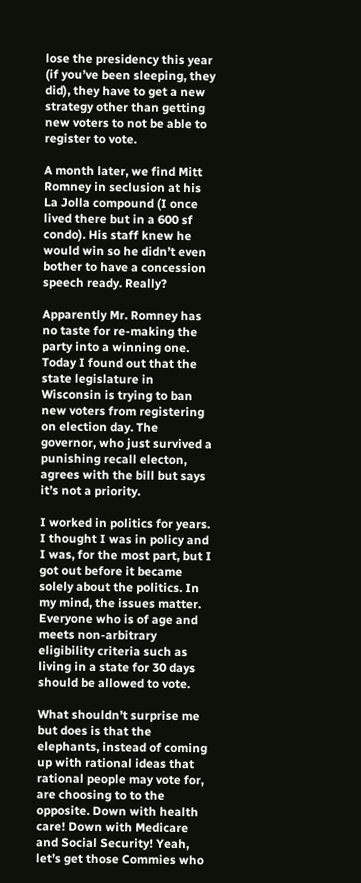lose the presidency this year (if you’ve been sleeping, they did), they have to get a new strategy other than getting new voters to not be able to register to vote.

A month later, we find Mitt Romney in seclusion at his La Jolla compound (I once lived there but in a 600 sf condo). His staff knew he would win so he didn’t even bother to have a concession speech ready. Really?

Apparently Mr. Romney has no taste for re-making the party into a winning one. Today I found out that the state legislature in Wisconsin is trying to ban new voters from registering on election day. The governor, who just survived a punishing recall electon, agrees with the bill but says it’s not a priority.

I worked in politics for years. I thought I was in policy and I was, for the most part, but I got out before it became solely about the politics. In my mind, the issues matter. Everyone who is of age and meets non-arbitrary eligibility criteria such as living in a state for 30 days should be allowed to vote.

What shouldn’t surprise me but does is that the elephants, instead of coming up with rational ideas that rational people may vote for, are choosing to to the opposite. Down with health care! Down with Medicare and Social Security! Yeah, let’s get those Commies who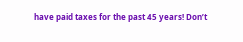have paid taxes for the past 45 years! Don’t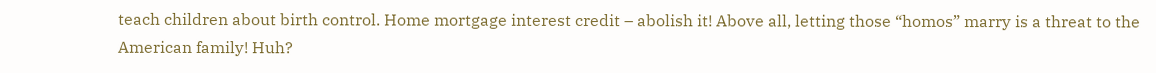teach children about birth control. Home mortgage interest credit – abolish it! Above all, letting those “homos” marry is a threat to the American family! Huh?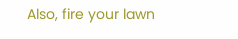Also, fire your lawn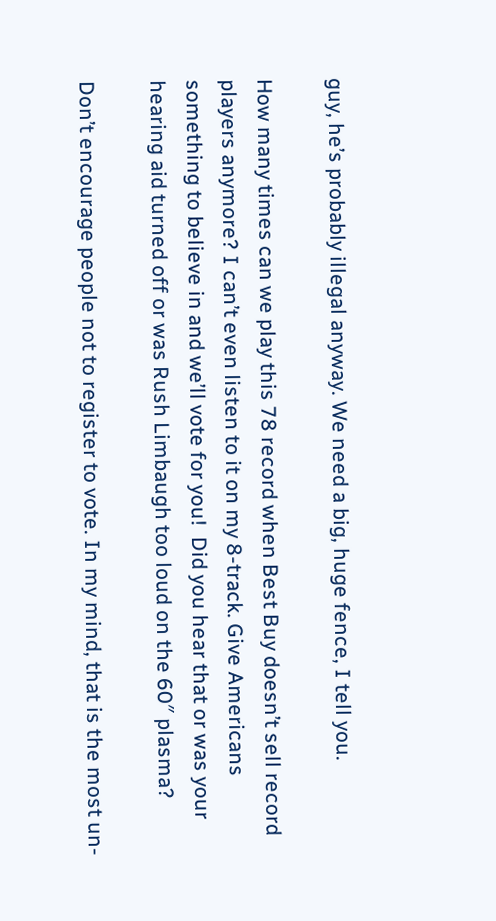guy, he’s probably illegal anyway. We need a big, huge fence, I tell you.

How many times can we play this 78 record when Best Buy doesn’t sell record players anymore? I can’t even listen to it on my 8-track. Give Americans something to believe in and we’ll vote for you!  Did you hear that or was your hearing aid turned off or was Rush Limbaugh too loud on the 60″ plasma?

Don’t encourage people not to register to vote. In my mind, that is the most un-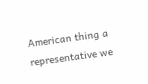American thing a representative we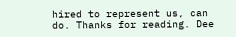hired to represent us, can do. Thanks for reading. Dee